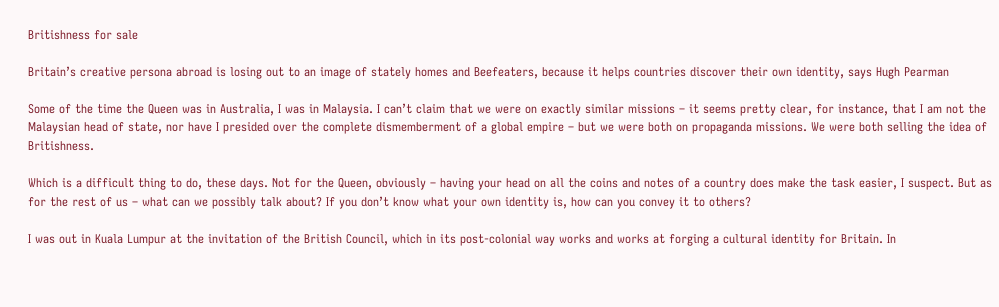Britishness for sale

Britain’s creative persona abroad is losing out to an image of stately homes and Beefeaters, because it helps countries discover their own identity, says Hugh Pearman

Some of the time the Queen was in Australia, I was in Malaysia. I can’t claim that we were on exactly similar missions – it seems pretty clear, for instance, that I am not the Malaysian head of state, nor have I presided over the complete dismemberment of a global empire – but we were both on propaganda missions. We were both selling the idea of Britishness.

Which is a difficult thing to do, these days. Not for the Queen, obviously – having your head on all the coins and notes of a country does make the task easier, I suspect. But as for the rest of us – what can we possibly talk about? If you don’t know what your own identity is, how can you convey it to others?

I was out in Kuala Lumpur at the invitation of the British Council, which in its post-colonial way works and works at forging a cultural identity for Britain. In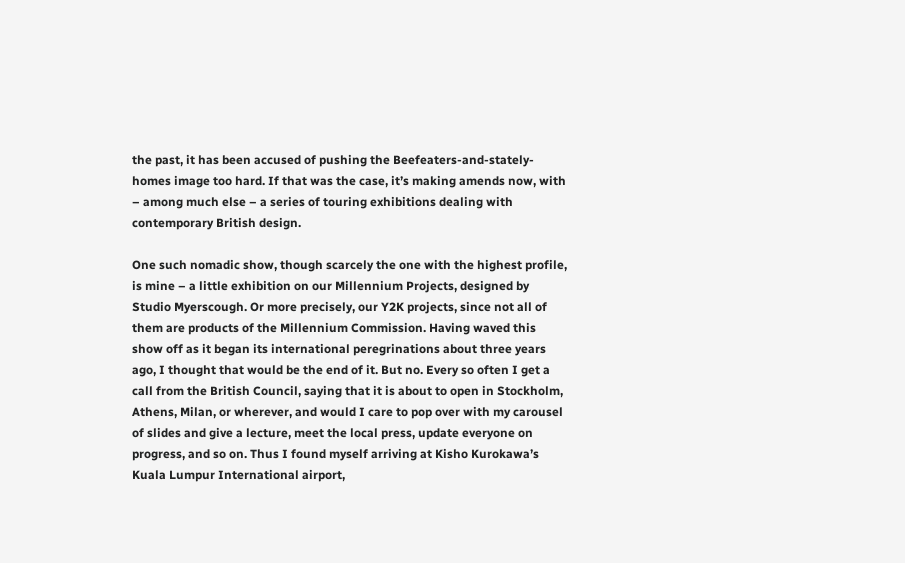the past, it has been accused of pushing the Beefeaters-and-stately-homes image too hard. If that was the case, it’s making amends now, with – among much else – a series of touring exhibitions dealing with contemporary British design.

One such nomadic show, though scarcely the one with the highest profile, is mine – a little exhibition on our Millennium Projects, designed by Studio Myerscough. Or more precisely, our Y2K projects, since not all of them are products of the Millennium Commission. Having waved this show off as it began its international peregrinations about three years ago, I thought that would be the end of it. But no. Every so often I get a call from the British Council, saying that it is about to open in Stockholm, Athens, Milan, or wherever, and would I care to pop over with my carousel of slides and give a lecture, meet the local press, update everyone on progress, and so on. Thus I found myself arriving at Kisho Kurokawa’s Kuala Lumpur International airport,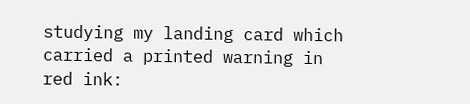studying my landing card which carried a printed warning in red ink: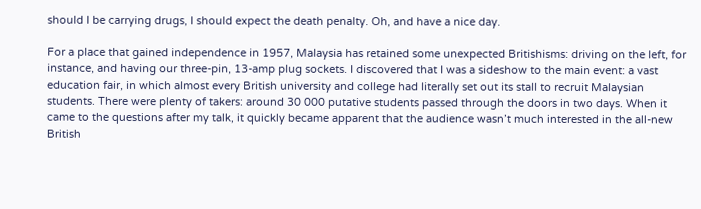should I be carrying drugs, I should expect the death penalty. Oh, and have a nice day.

For a place that gained independence in 1957, Malaysia has retained some unexpected Britishisms: driving on the left, for instance, and having our three-pin, 13-amp plug sockets. I discovered that I was a sideshow to the main event: a vast education fair, in which almost every British university and college had literally set out its stall to recruit Malaysian students. There were plenty of takers: around 30 000 putative students passed through the doors in two days. When it came to the questions after my talk, it quickly became apparent that the audience wasn’t much interested in the all-new British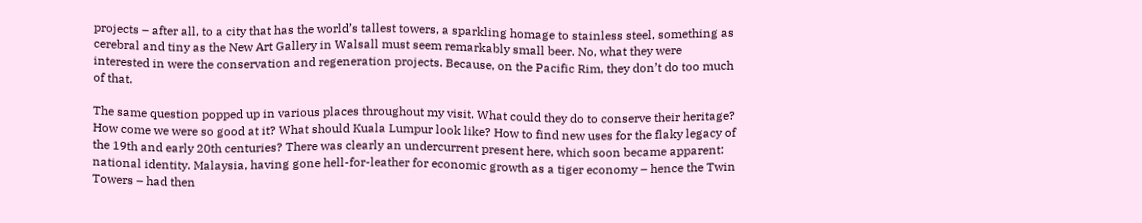projects – after all, to a city that has the world’s tallest towers, a sparkling homage to stainless steel, something as cerebral and tiny as the New Art Gallery in Walsall must seem remarkably small beer. No, what they were interested in were the conservation and regeneration projects. Because, on the Pacific Rim, they don’t do too much of that.

The same question popped up in various places throughout my visit. What could they do to conserve their heritage? How come we were so good at it? What should Kuala Lumpur look like? How to find new uses for the flaky legacy of the 19th and early 20th centuries? There was clearly an undercurrent present here, which soon became apparent: national identity. Malaysia, having gone hell-for-leather for economic growth as a tiger economy – hence the Twin Towers – had then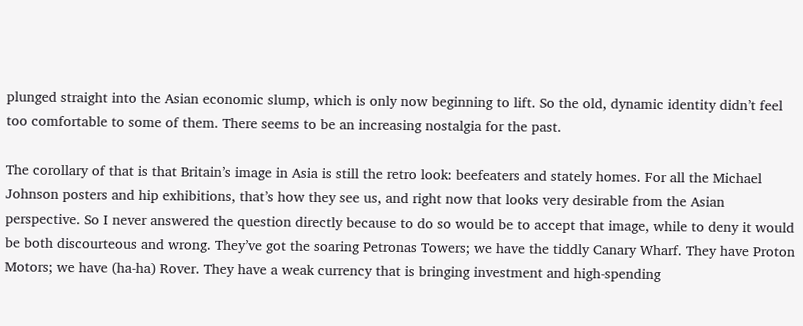plunged straight into the Asian economic slump, which is only now beginning to lift. So the old, dynamic identity didn’t feel too comfortable to some of them. There seems to be an increasing nostalgia for the past.

The corollary of that is that Britain’s image in Asia is still the retro look: beefeaters and stately homes. For all the Michael Johnson posters and hip exhibitions, that’s how they see us, and right now that looks very desirable from the Asian perspective. So I never answered the question directly because to do so would be to accept that image, while to deny it would be both discourteous and wrong. They’ve got the soaring Petronas Towers; we have the tiddly Canary Wharf. They have Proton Motors; we have (ha-ha) Rover. They have a weak currency that is bringing investment and high-spending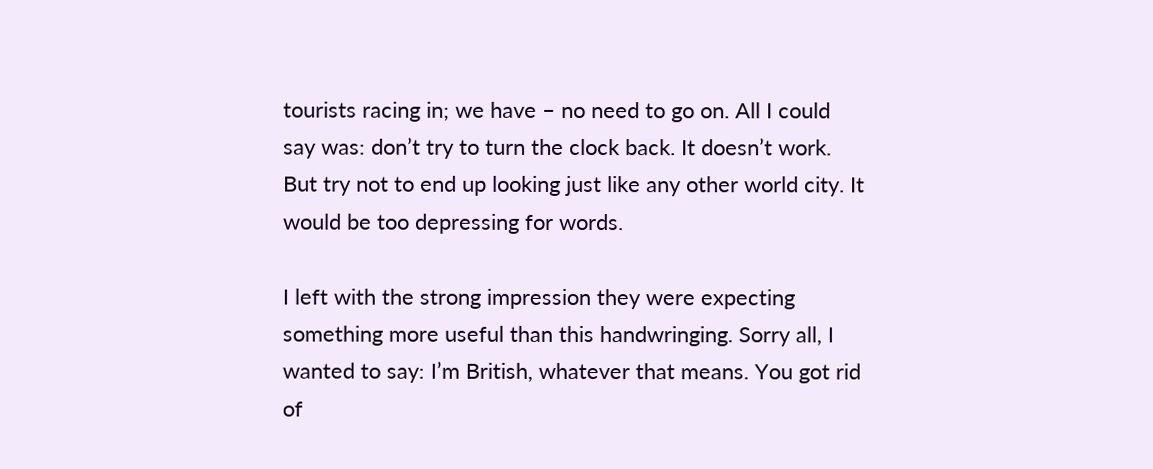tourists racing in; we have – no need to go on. All I could say was: don’t try to turn the clock back. It doesn’t work. But try not to end up looking just like any other world city. It would be too depressing for words.

I left with the strong impression they were expecting something more useful than this handwringing. Sorry all, I wanted to say: I’m British, whatever that means. You got rid of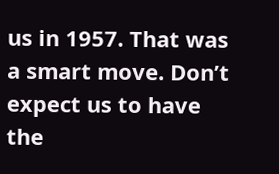us in 1957. That was a smart move. Don’t expect us to have the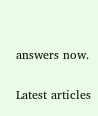answers now.

Latest articles